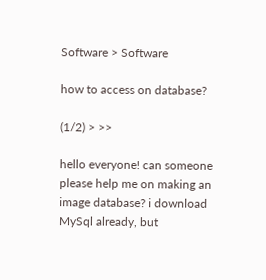Software > Software

how to access on database?

(1/2) > >>

hello everyone! can someone please help me on making an image database? i download MySql already, but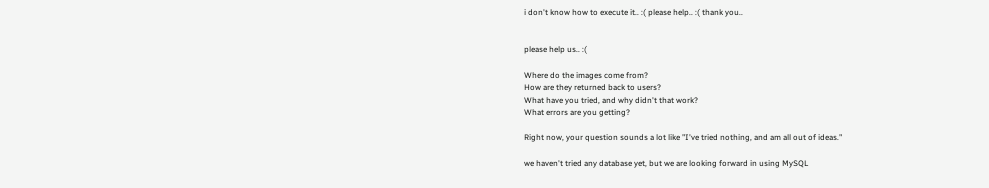i don't know how to execute it.. :( please help.. :( thank you..


please help us.. :(

Where do the images come from?
How are they returned back to users?
What have you tried, and why didn't that work?
What errors are you getting?

Right now, your question sounds a lot like "I've tried nothing, and am all out of ideas."

we haven't tried any database yet, but we are looking forward in using MySQL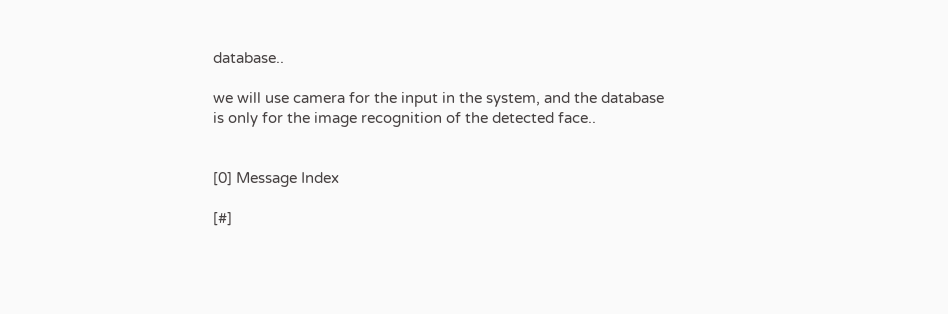database..

we will use camera for the input in the system, and the database is only for the image recognition of the detected face..


[0] Message Index

[#]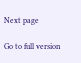Next page

Go to full version